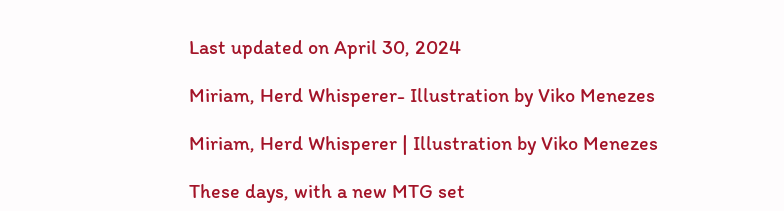Last updated on April 30, 2024

Miriam, Herd Whisperer- Illustration by Viko Menezes

Miriam, Herd Whisperer | Illustration by Viko Menezes

These days, with a new MTG set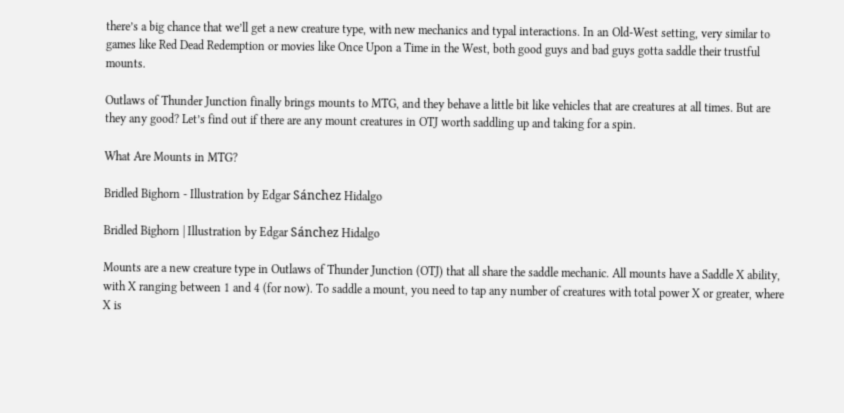there’s a big chance that we’ll get a new creature type, with new mechanics and typal interactions. In an Old-West setting, very similar to games like Red Dead Redemption or movies like Once Upon a Time in the West, both good guys and bad guys gotta saddle their trustful mounts.

Outlaws of Thunder Junction finally brings mounts to MTG, and they behave a little bit like vehicles that are creatures at all times. But are they any good? Let’s find out if there are any mount creatures in OTJ worth saddling up and taking for a spin.

What Are Mounts in MTG?

Bridled Bighorn - Illustration by Edgar Sánchez Hidalgo

Bridled Bighorn | Illustration by Edgar Sánchez Hidalgo

Mounts are a new creature type in Outlaws of Thunder Junction (OTJ) that all share the saddle mechanic. All mounts have a Saddle X ability, with X ranging between 1 and 4 (for now). To saddle a mount, you need to tap any number of creatures with total power X or greater, where X is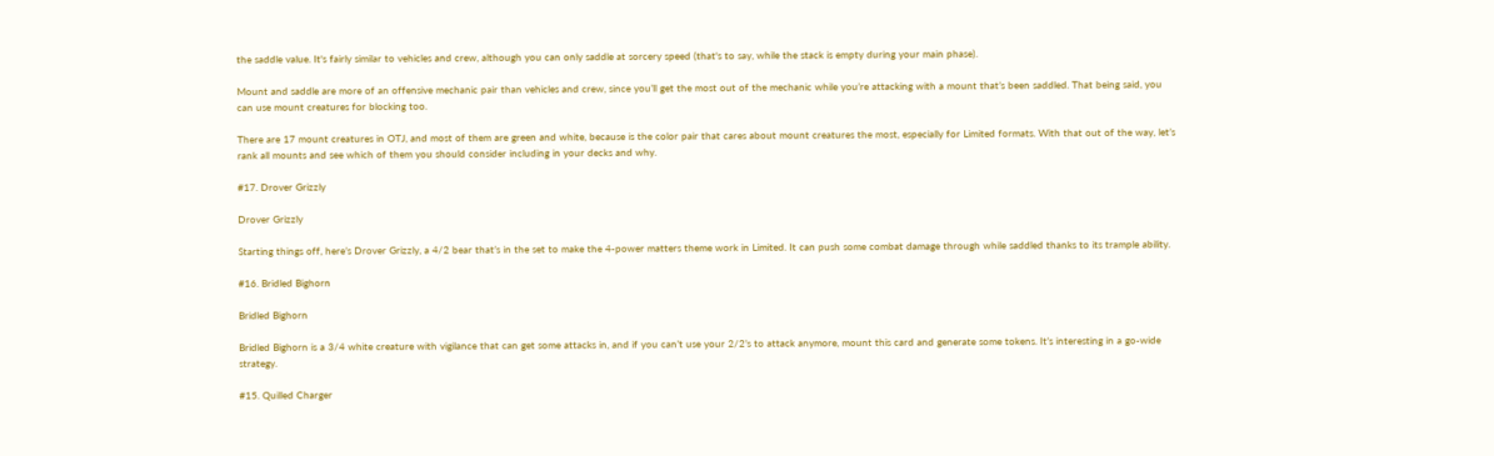the saddle value. It's fairly similar to vehicles and crew, although you can only saddle at sorcery speed (that's to say, while the stack is empty during your main phase).

Mount and saddle are more of an offensive mechanic pair than vehicles and crew, since you’ll get the most out of the mechanic while you’re attacking with a mount that’s been saddled. That being said, you can use mount creatures for blocking too.

There are 17 mount creatures in OTJ, and most of them are green and white, because is the color pair that cares about mount creatures the most, especially for Limited formats. With that out of the way, let’s rank all mounts and see which of them you should consider including in your decks and why.

#17. Drover Grizzly

Drover Grizzly

Starting things off, here’s Drover Grizzly, a 4/2 bear that’s in the set to make the 4-power matters theme work in Limited. It can push some combat damage through while saddled thanks to its trample ability.

#16. Bridled Bighorn

Bridled Bighorn

Bridled Bighorn is a 3/4 white creature with vigilance that can get some attacks in, and if you can’t use your 2/2’s to attack anymore, mount this card and generate some tokens. It’s interesting in a go-wide strategy.

#15. Quilled Charger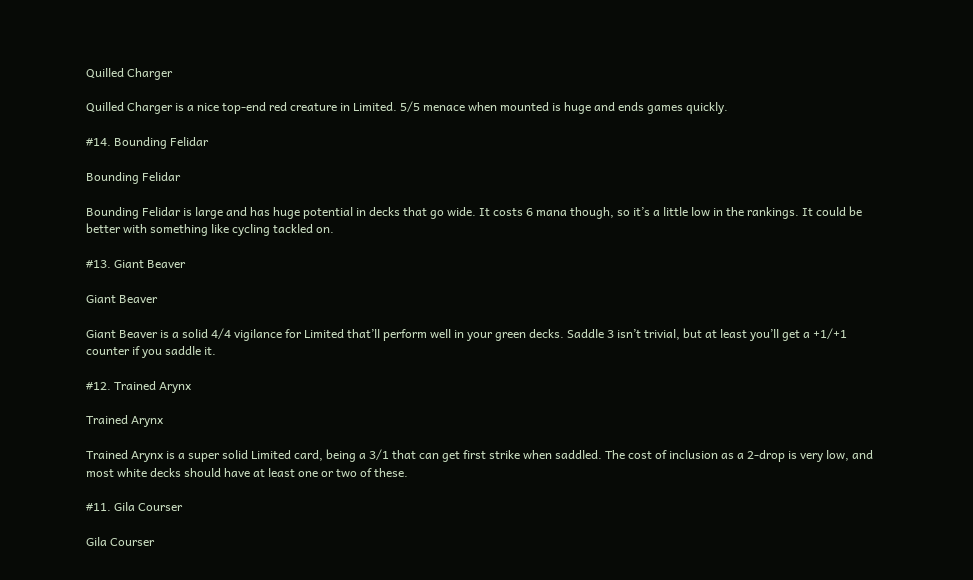Quilled Charger

Quilled Charger is a nice top-end red creature in Limited. 5/5 menace when mounted is huge and ends games quickly.

#14. Bounding Felidar

Bounding Felidar

Bounding Felidar is large and has huge potential in decks that go wide. It costs 6 mana though, so it’s a little low in the rankings. It could be better with something like cycling tackled on.

#13. Giant Beaver

Giant Beaver

Giant Beaver is a solid 4/4 vigilance for Limited that’ll perform well in your green decks. Saddle 3 isn’t trivial, but at least you’ll get a +1/+1 counter if you saddle it.

#12. Trained Arynx

Trained Arynx

Trained Arynx is a super solid Limited card, being a 3/1 that can get first strike when saddled. The cost of inclusion as a 2-drop is very low, and most white decks should have at least one or two of these.

#11. Gila Courser

Gila Courser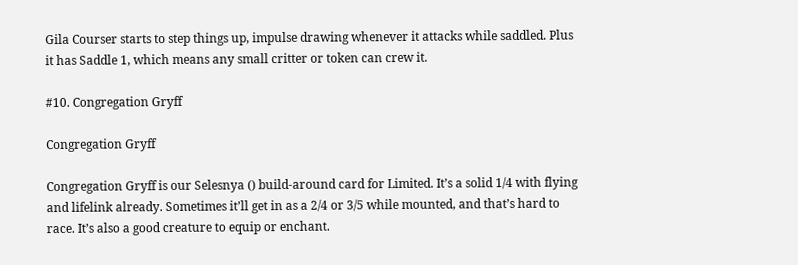Gila Courser starts to step things up, impulse drawing whenever it attacks while saddled. Plus it has Saddle 1, which means any small critter or token can crew it.

#10. Congregation Gryff

Congregation Gryff

Congregation Gryff is our Selesnya () build-around card for Limited. It’s a solid 1/4 with flying and lifelink already. Sometimes it’ll get in as a 2/4 or 3/5 while mounted, and that’s hard to race. It’s also a good creature to equip or enchant.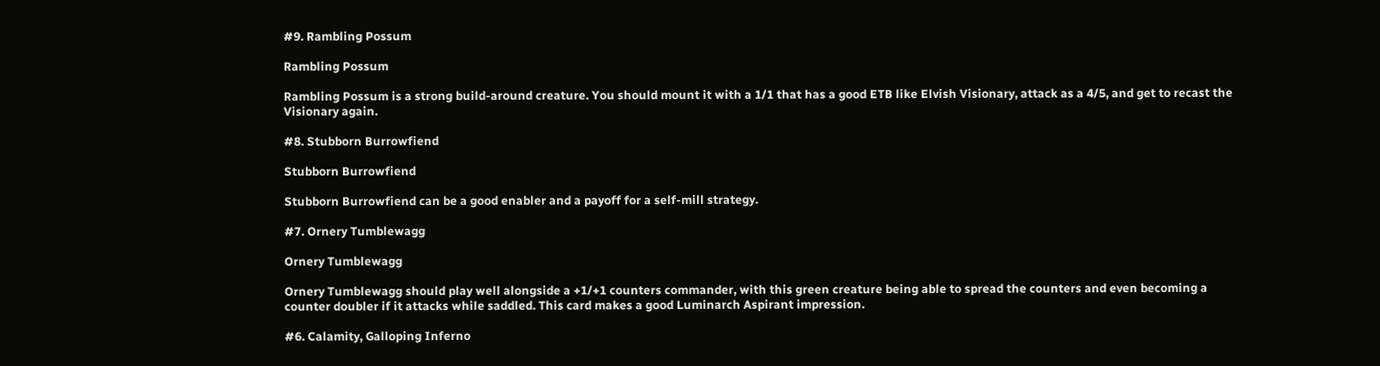#9. Rambling Possum

Rambling Possum

Rambling Possum is a strong build-around creature. You should mount it with a 1/1 that has a good ETB like Elvish Visionary, attack as a 4/5, and get to recast the Visionary again.

#8. Stubborn Burrowfiend

Stubborn Burrowfiend

Stubborn Burrowfiend can be a good enabler and a payoff for a self-mill strategy.

#7. Ornery Tumblewagg

Ornery Tumblewagg

Ornery Tumblewagg should play well alongside a +1/+1 counters commander, with this green creature being able to spread the counters and even becoming a counter doubler if it attacks while saddled. This card makes a good Luminarch Aspirant impression.

#6. Calamity, Galloping Inferno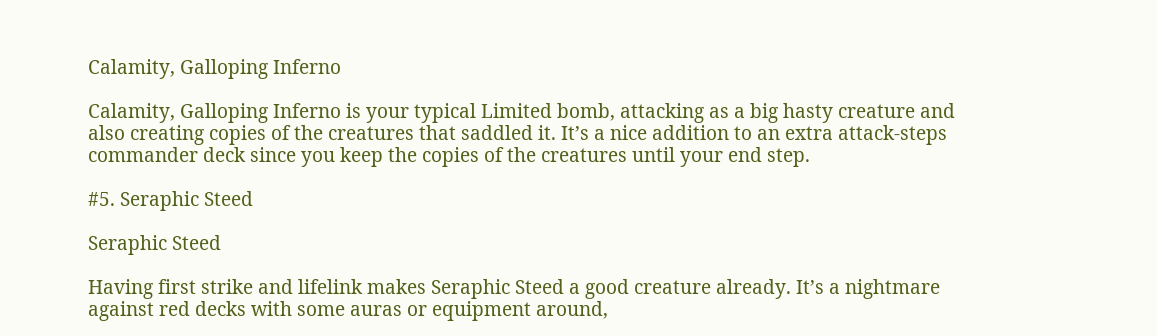Calamity, Galloping Inferno

Calamity, Galloping Inferno is your typical Limited bomb, attacking as a big hasty creature and also creating copies of the creatures that saddled it. It’s a nice addition to an extra attack-steps commander deck since you keep the copies of the creatures until your end step.

#5. Seraphic Steed

Seraphic Steed

Having first strike and lifelink makes Seraphic Steed a good creature already. It’s a nightmare against red decks with some auras or equipment around,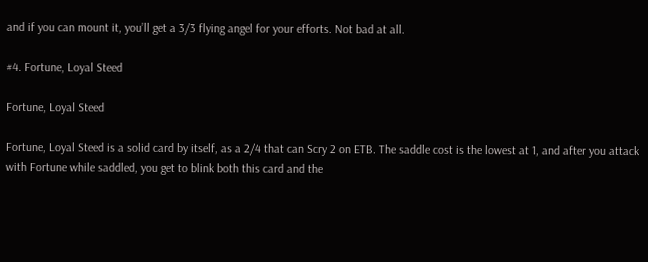and if you can mount it, you’ll get a 3/3 flying angel for your efforts. Not bad at all.

#4. Fortune, Loyal Steed

Fortune, Loyal Steed

Fortune, Loyal Steed is a solid card by itself, as a 2/4 that can Scry 2 on ETB. The saddle cost is the lowest at 1, and after you attack with Fortune while saddled, you get to blink both this card and the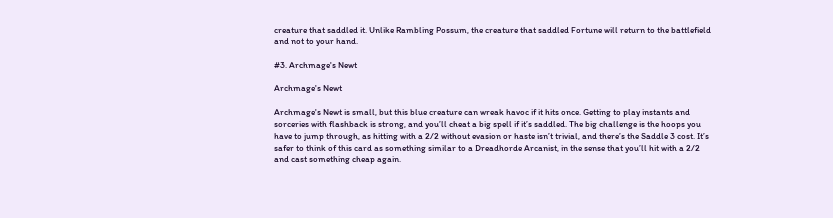creature that saddled it. Unlike Rambling Possum, the creature that saddled Fortune will return to the battlefield and not to your hand.

#3. Archmage's Newt

Archmage's Newt

Archmage's Newt is small, but this blue creature can wreak havoc if it hits once. Getting to play instants and sorceries with flashback is strong, and you’ll cheat a big spell if it’s saddled. The big challenge is the hoops you have to jump through, as hitting with a 2/2 without evasion or haste isn’t trivial, and there’s the Saddle 3 cost. It’s safer to think of this card as something similar to a Dreadhorde Arcanist, in the sense that you’ll hit with a 2/2 and cast something cheap again.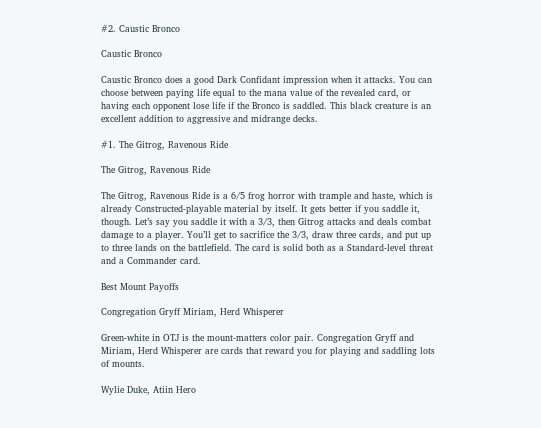#2. Caustic Bronco

Caustic Bronco

Caustic Bronco does a good Dark Confidant impression when it attacks. You can choose between paying life equal to the mana value of the revealed card, or having each opponent lose life if the Bronco is saddled. This black creature is an excellent addition to aggressive and midrange decks.

#1. The Gitrog, Ravenous Ride

The Gitrog, Ravenous Ride

The Gitrog, Ravenous Ride is a 6/5 frog horror with trample and haste, which is already Constructed-playable material by itself. It gets better if you saddle it, though. Let’s say you saddle it with a 3/3, then Gitrog attacks and deals combat damage to a player. You’ll get to sacrifice the 3/3, draw three cards, and put up to three lands on the battlefield. The card is solid both as a Standard-level threat and a Commander card.

Best Mount Payoffs

Congregation Gryff Miriam, Herd Whisperer

Green-white in OTJ is the mount-matters color pair. Congregation Gryff and Miriam, Herd Whisperer are cards that reward you for playing and saddling lots of mounts.

Wylie Duke, Atiin Hero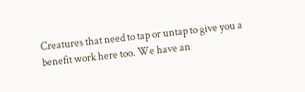Creatures that need to tap or untap to give you a benefit work here too. We have an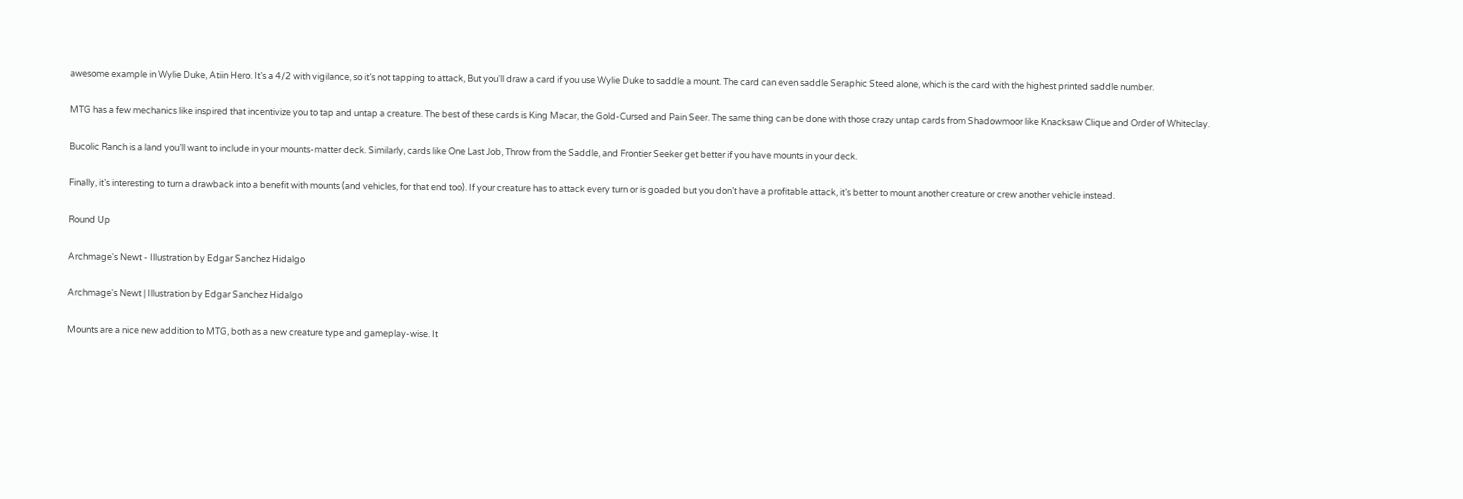awesome example in Wylie Duke, Atiin Hero. It’s a 4/2 with vigilance, so it’s not tapping to attack, But you'll draw a card if you use Wylie Duke to saddle a mount. The card can even saddle Seraphic Steed alone, which is the card with the highest printed saddle number.

MTG has a few mechanics like inspired that incentivize you to tap and untap a creature. The best of these cards is King Macar, the Gold-Cursed and Pain Seer. The same thing can be done with those crazy untap cards from Shadowmoor like Knacksaw Clique and Order of Whiteclay.

Bucolic Ranch is a land you’ll want to include in your mounts-matter deck. Similarly, cards like One Last Job, Throw from the Saddle, and Frontier Seeker get better if you have mounts in your deck.

Finally, it’s interesting to turn a drawback into a benefit with mounts (and vehicles, for that end too). If your creature has to attack every turn or is goaded but you don’t have a profitable attack, it’s better to mount another creature or crew another vehicle instead.

Round Up

Archmage's Newt - Illustration by Edgar Sanchez Hidalgo

Archmage's Newt | Illustration by Edgar Sanchez Hidalgo

Mounts are a nice new addition to MTG, both as a new creature type and gameplay-wise. It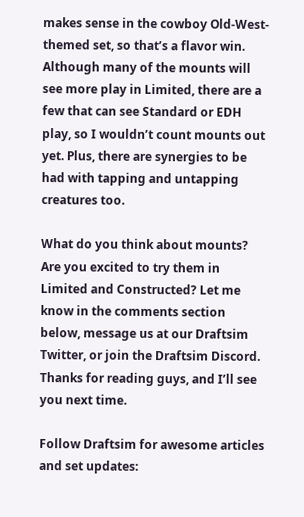makes sense in the cowboy Old-West-themed set, so that’s a flavor win. Although many of the mounts will see more play in Limited, there are a few that can see Standard or EDH play, so I wouldn’t count mounts out yet. Plus, there are synergies to be had with tapping and untapping creatures too.

What do you think about mounts? Are you excited to try them in Limited and Constructed? Let me know in the comments section below, message us at our Draftsim Twitter, or join the Draftsim Discord. Thanks for reading guys, and I’ll see you next time.

Follow Draftsim for awesome articles and set updates: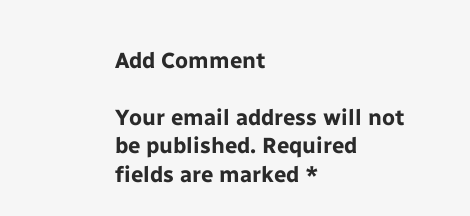Add Comment

Your email address will not be published. Required fields are marked *